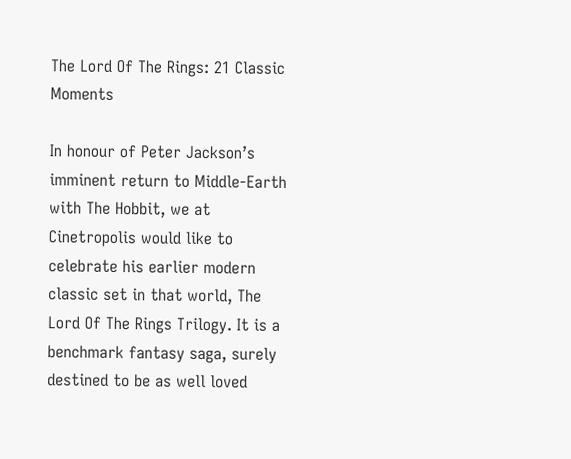The Lord Of The Rings: 21 Classic Moments

In honour of Peter Jackson’s imminent return to Middle-Earth with The Hobbit, we at Cinetropolis would like to celebrate his earlier modern classic set in that world, The Lord Of The Rings Trilogy. It is a benchmark fantasy saga, surely destined to be as well loved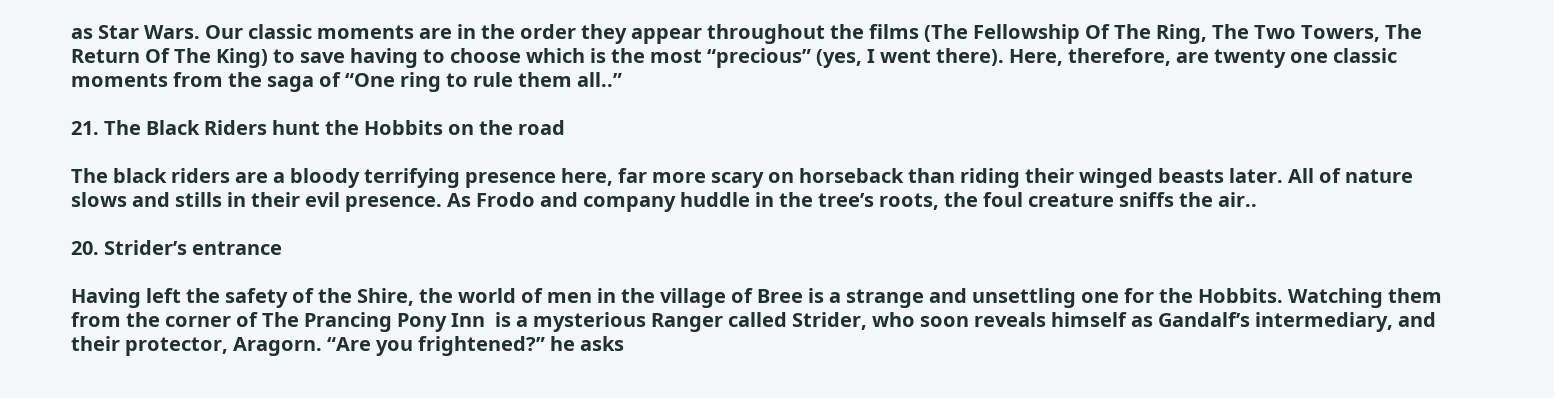as Star Wars. Our classic moments are in the order they appear throughout the films (The Fellowship Of The Ring, The Two Towers, The Return Of The King) to save having to choose which is the most “precious” (yes, I went there). Here, therefore, are twenty one classic moments from the saga of “One ring to rule them all..”

21. The Black Riders hunt the Hobbits on the road

The black riders are a bloody terrifying presence here, far more scary on horseback than riding their winged beasts later. All of nature slows and stills in their evil presence. As Frodo and company huddle in the tree’s roots, the foul creature sniffs the air..

20. Strider’s entrance

Having left the safety of the Shire, the world of men in the village of Bree is a strange and unsettling one for the Hobbits. Watching them from the corner of The Prancing Pony Inn  is a mysterious Ranger called Strider, who soon reveals himself as Gandalf’s intermediary, and their protector, Aragorn. “Are you frightened?” he asks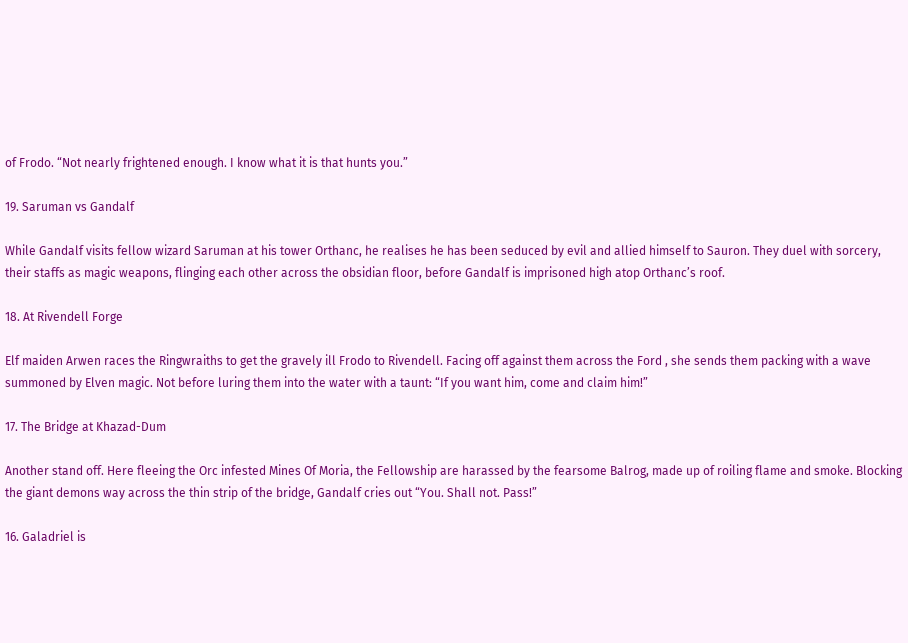of Frodo. “Not nearly frightened enough. I know what it is that hunts you.”

19. Saruman vs Gandalf

While Gandalf visits fellow wizard Saruman at his tower Orthanc, he realises he has been seduced by evil and allied himself to Sauron. They duel with sorcery, their staffs as magic weapons, flinging each other across the obsidian floor, before Gandalf is imprisoned high atop Orthanc’s roof.

18. At Rivendell Forge

Elf maiden Arwen races the Ringwraiths to get the gravely ill Frodo to Rivendell. Facing off against them across the Ford , she sends them packing with a wave summoned by Elven magic. Not before luring them into the water with a taunt: “If you want him, come and claim him!”

17. The Bridge at Khazad-Dum

Another stand off. Here fleeing the Orc infested Mines Of Moria, the Fellowship are harassed by the fearsome Balrog, made up of roiling flame and smoke. Blocking the giant demons way across the thin strip of the bridge, Gandalf cries out “You. Shall not. Pass!”

16. Galadriel is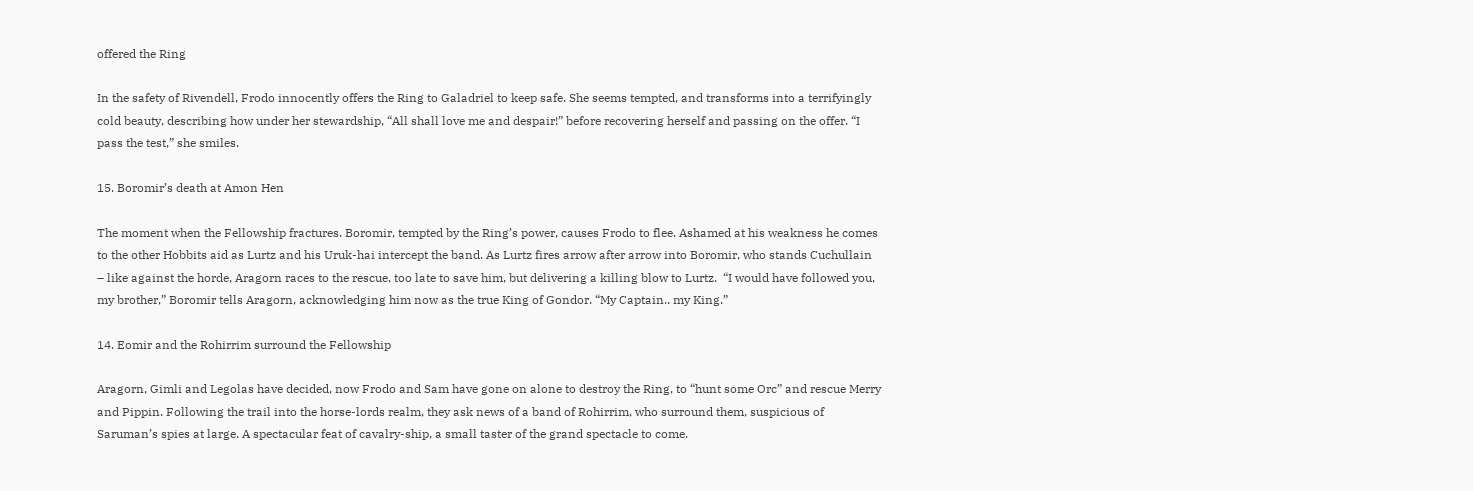offered the Ring

In the safety of Rivendell, Frodo innocently offers the Ring to Galadriel to keep safe. She seems tempted, and transforms into a terrifyingly cold beauty, describing how under her stewardship, “All shall love me and despair!” before recovering herself and passing on the offer. “I pass the test,” she smiles.

15. Boromir’s death at Amon Hen

The moment when the Fellowship fractures. Boromir, tempted by the Ring’s power, causes Frodo to flee. Ashamed at his weakness he comes to the other Hobbits aid as Lurtz and his Uruk-hai intercept the band. As Lurtz fires arrow after arrow into Boromir, who stands Cuchullain – like against the horde, Aragorn races to the rescue, too late to save him, but delivering a killing blow to Lurtz.  “I would have followed you, my brother,” Boromir tells Aragorn, acknowledging him now as the true King of Gondor. “My Captain.. my King.”

14. Eomir and the Rohirrim surround the Fellowship

Aragorn, Gimli and Legolas have decided, now Frodo and Sam have gone on alone to destroy the Ring, to “hunt some Orc” and rescue Merry and Pippin. Following the trail into the horse-lords realm, they ask news of a band of Rohirrim, who surround them, suspicious of Saruman’s spies at large. A spectacular feat of cavalry-ship, a small taster of the grand spectacle to come.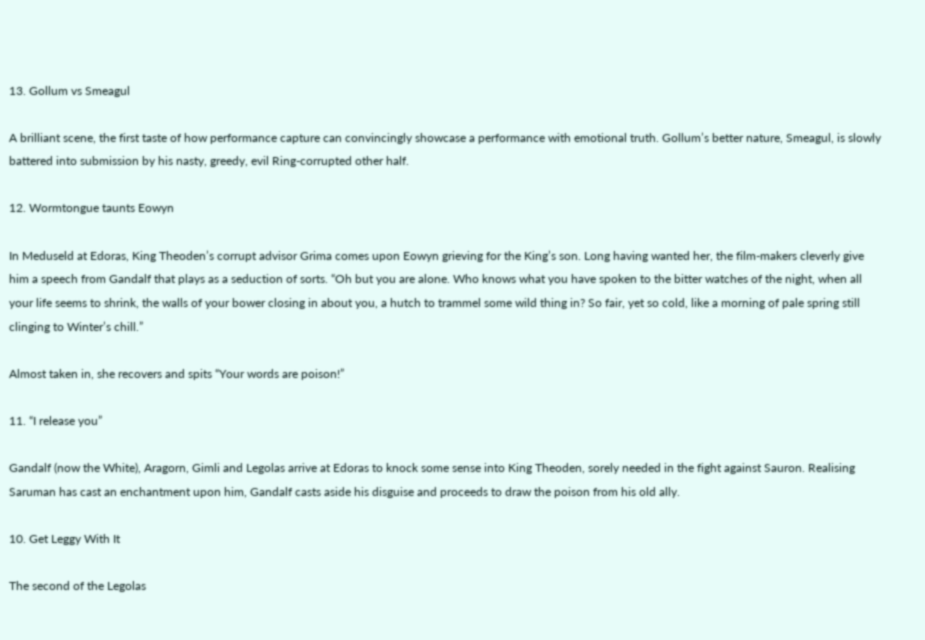13. Gollum vs Smeagul

A brilliant scene, the first taste of how performance capture can convincingly showcase a performance with emotional truth. Gollum’s better nature, Smeagul, is slowly battered into submission by his nasty, greedy, evil Ring-corrupted other half.

12. Wormtongue taunts Eowyn

In Meduseld at Edoras, King Theoden’s corrupt advisor Grima comes upon Eowyn grieving for the King’s son. Long having wanted her, the film-makers cleverly give him a speech from Gandalf that plays as a seduction of sorts. “Oh but you are alone. Who knows what you have spoken to the bitter watches of the night, when all your life seems to shrink, the walls of your bower closing in about you, a hutch to trammel some wild thing in? So fair, yet so cold, like a morning of pale spring still clinging to Winter’s chill.”

Almost taken in, she recovers and spits “Your words are poison!”

11. “I release you”

Gandalf (now the White), Aragorn, Gimli and Legolas arrive at Edoras to knock some sense into King Theoden, sorely needed in the fight against Sauron. Realising Saruman has cast an enchantment upon him, Gandalf casts aside his disguise and proceeds to draw the poison from his old ally.

10. Get Leggy With It

The second of the Legolas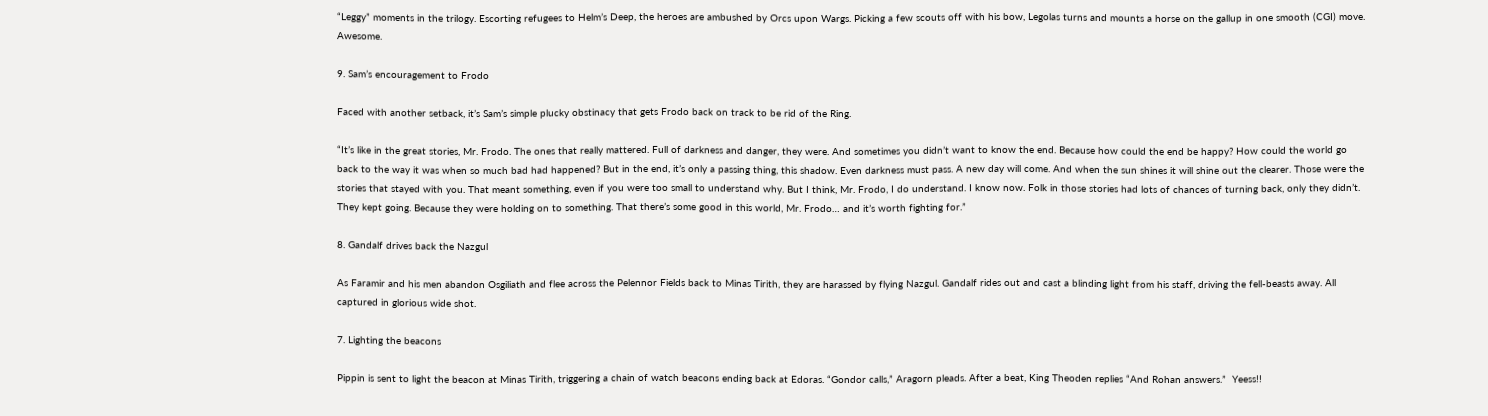“Leggy” moments in the trilogy. Escorting refugees to Helm’s Deep, the heroes are ambushed by Orcs upon Wargs. Picking a few scouts off with his bow, Legolas turns and mounts a horse on the gallup in one smooth (CGI) move. Awesome.

9. Sam’s encouragement to Frodo

Faced with another setback, it’s Sam’s simple plucky obstinacy that gets Frodo back on track to be rid of the Ring.

“It’s like in the great stories, Mr. Frodo. The ones that really mattered. Full of darkness and danger, they were. And sometimes you didn’t want to know the end. Because how could the end be happy? How could the world go back to the way it was when so much bad had happened? But in the end, it’s only a passing thing, this shadow. Even darkness must pass. A new day will come. And when the sun shines it will shine out the clearer. Those were the stories that stayed with you. That meant something, even if you were too small to understand why. But I think, Mr. Frodo, I do understand. I know now. Folk in those stories had lots of chances of turning back, only they didn’t. They kept going. Because they were holding on to something. That there’s some good in this world, Mr. Frodo… and it’s worth fighting for.”

8. Gandalf drives back the Nazgul

As Faramir and his men abandon Osgiliath and flee across the Pelennor Fields back to Minas Tirith, they are harassed by flying Nazgul. Gandalf rides out and cast a blinding light from his staff, driving the fell-beasts away. All captured in glorious wide shot.

7. Lighting the beacons

Pippin is sent to light the beacon at Minas Tirith, triggering a chain of watch beacons ending back at Edoras. “Gondor calls,” Aragorn pleads. After a beat, King Theoden replies “And Rohan answers.”  Yeess!!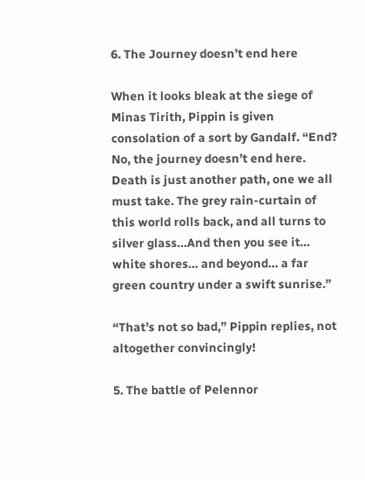6. The Journey doesn’t end here

When it looks bleak at the siege of Minas Tirith, Pippin is given consolation of a sort by Gandalf. “End? No, the journey doesn’t end here. Death is just another path, one we all must take. The grey rain-curtain of this world rolls back, and all turns to silver glass…And then you see it… white shores… and beyond… a far green country under a swift sunrise.”

“That’s not so bad,” Pippin replies, not altogether convincingly!

5. The battle of Pelennor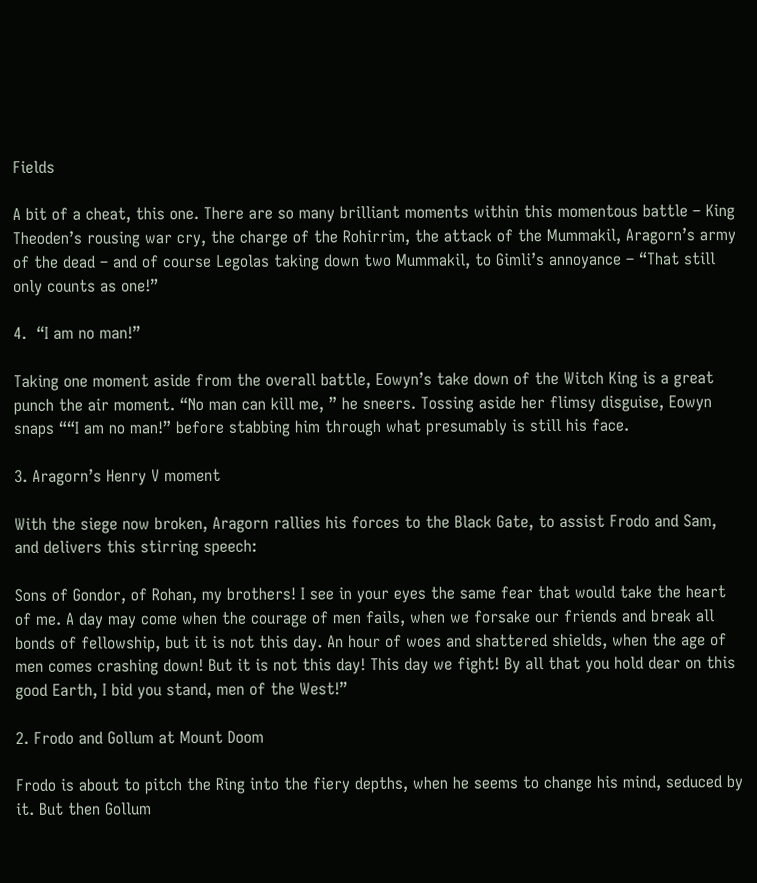Fields

A bit of a cheat, this one. There are so many brilliant moments within this momentous battle – King Theoden’s rousing war cry, the charge of the Rohirrim, the attack of the Mummakil, Aragorn’s army of the dead – and of course Legolas taking down two Mummakil, to Gimli’s annoyance – “That still only counts as one!”

4.  “I am no man!”

Taking one moment aside from the overall battle, Eowyn’s take down of the Witch King is a great punch the air moment. “No man can kill me, ” he sneers. Tossing aside her flimsy disguise, Eowyn snaps ““I am no man!” before stabbing him through what presumably is still his face.

3. Aragorn’s Henry V moment

With the siege now broken, Aragorn rallies his forces to the Black Gate, to assist Frodo and Sam, and delivers this stirring speech:

Sons of Gondor, of Rohan, my brothers! I see in your eyes the same fear that would take the heart of me. A day may come when the courage of men fails, when we forsake our friends and break all bonds of fellowship, but it is not this day. An hour of woes and shattered shields, when the age of men comes crashing down! But it is not this day! This day we fight! By all that you hold dear on this good Earth, I bid you stand, men of the West!”

2. Frodo and Gollum at Mount Doom

Frodo is about to pitch the Ring into the fiery depths, when he seems to change his mind, seduced by it. But then Gollum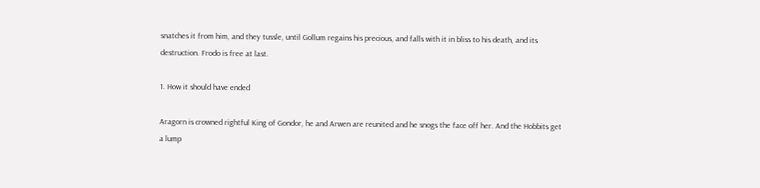snatches it from him, and they tussle, until Gollum regains his precious, and falls with it in bliss to his death, and its destruction. Frodo is free at last.

1. How it should have ended

Aragorn is crowned rightful King of Gondor, he and Arwen are reunited and he snogs the face off her. And the Hobbits get a lump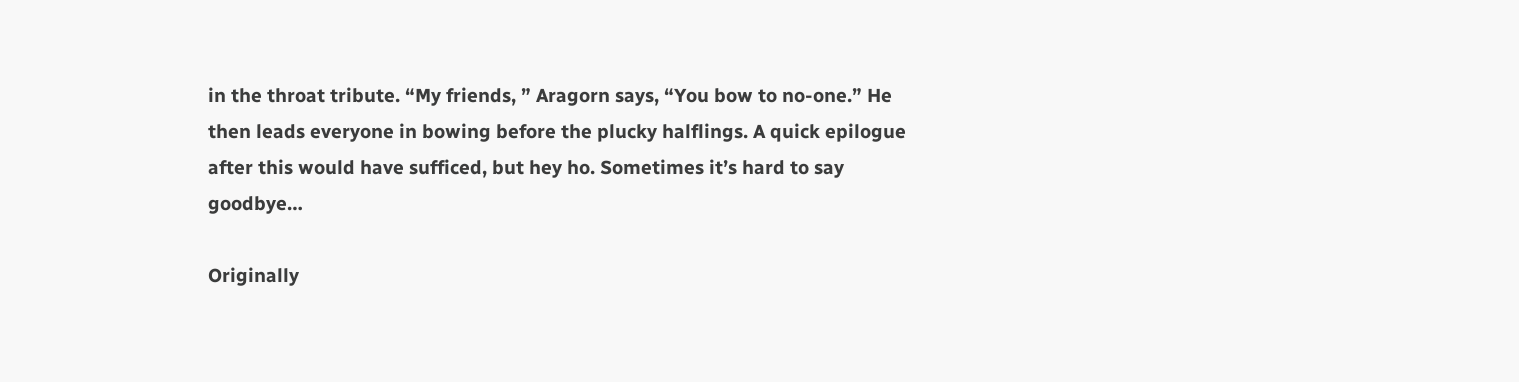in the throat tribute. “My friends, ” Aragorn says, “You bow to no-one.” He then leads everyone in bowing before the plucky halflings. A quick epilogue after this would have sufficed, but hey ho. Sometimes it’s hard to say goodbye…

Originally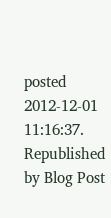posted 2012-12-01 11:16:37. Republished by Blog Post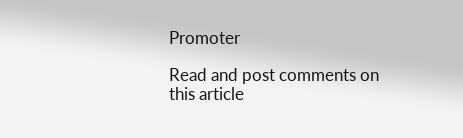Promoter

Read and post comments on this article